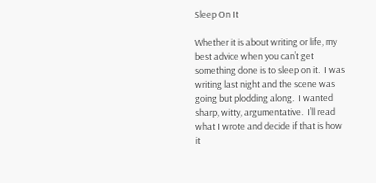Sleep On It

Whether it is about writing or life, my best advice when you can’t get something done is to sleep on it.  I was writing last night and the scene was going but plodding along.  I wanted sharp, witty, argumentative.  I’ll read what I wrote and decide if that is how it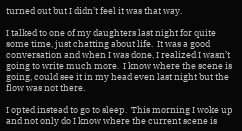turned out but I didn’t feel it was that way.

I talked to one of my daughters last night for quite some time, just chatting about life.  It was a good conversation and when I was done, I realized I wasn’t going to write much more.  I know where the scene is going, could see it in my head even last night but the flow was not there.

I opted instead to go to sleep.  This morning I woke up and not only do I know where the current scene is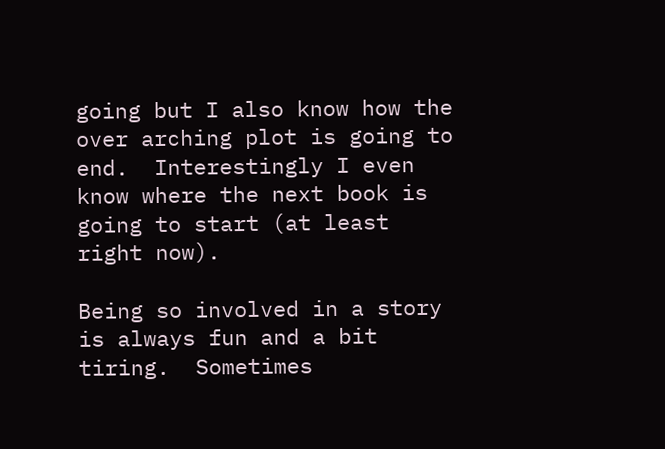going but I also know how the over arching plot is going to end.  Interestingly I even know where the next book is going to start (at least right now).

Being so involved in a story is always fun and a bit tiring.  Sometimes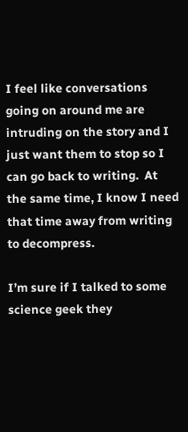I feel like conversations going on around me are intruding on the story and I just want them to stop so I can go back to writing.  At the same time, I know I need that time away from writing to decompress.

I’m sure if I talked to some science geek they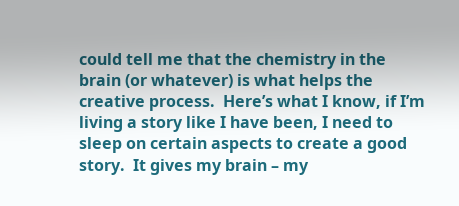could tell me that the chemistry in the brain (or whatever) is what helps the creative process.  Here’s what I know, if I’m living a story like I have been, I need to sleep on certain aspects to create a good story.  It gives my brain – my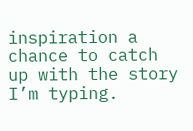inspiration a chance to catch up with the story I’m typing.